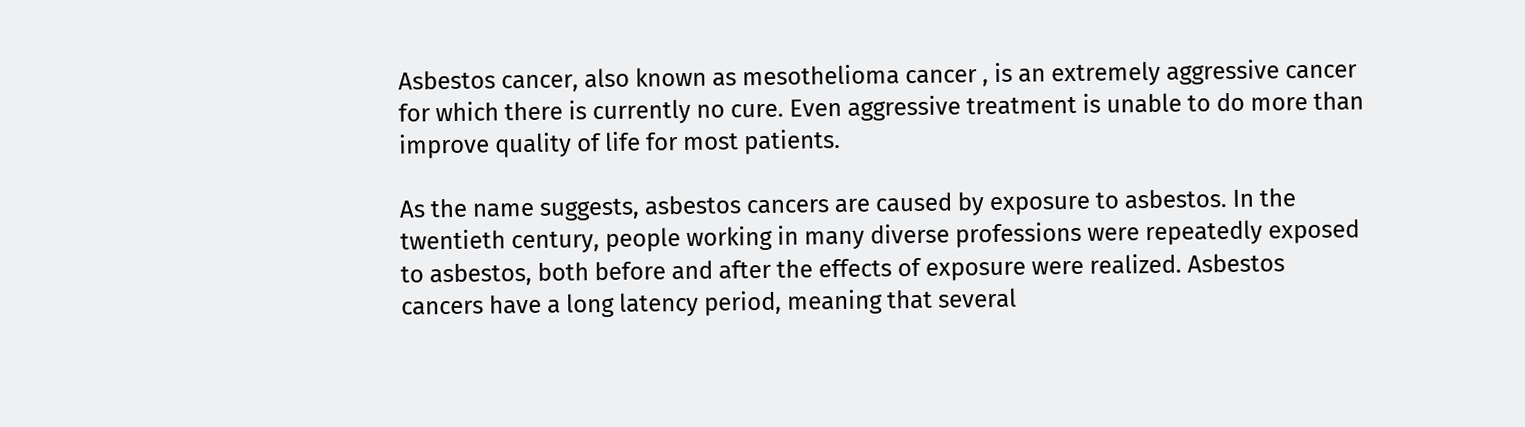Asbestos cancer, also known as mesothelioma cancer , is an extremely aggressive cancer for which there is currently no cure. Even aggressive treatment is unable to do more than improve quality of life for most patients.

As the name suggests, asbestos cancers are caused by exposure to asbestos. In the twentieth century, people working in many diverse professions were repeatedly exposed to asbestos, both before and after the effects of exposure were realized. Asbestos cancers have a long latency period, meaning that several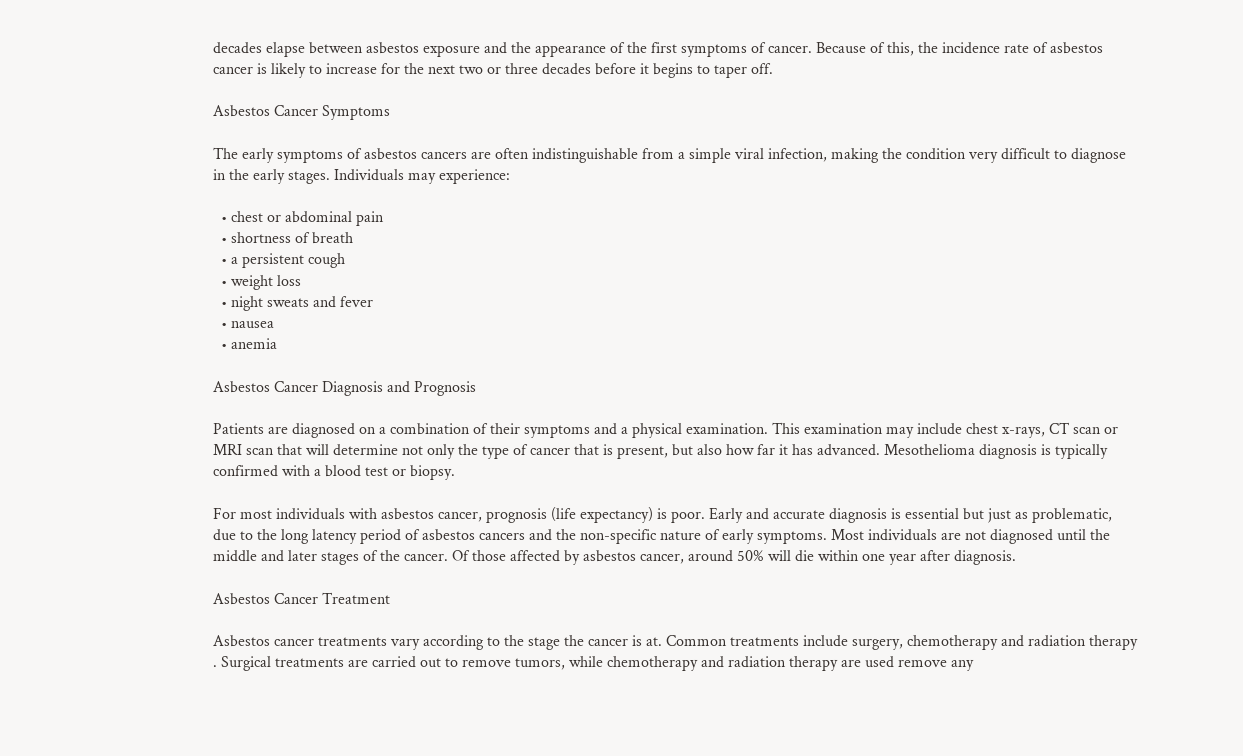decades elapse between asbestos exposure and the appearance of the first symptoms of cancer. Because of this, the incidence rate of asbestos cancer is likely to increase for the next two or three decades before it begins to taper off.

Asbestos Cancer Symptoms

The early symptoms of asbestos cancers are often indistinguishable from a simple viral infection, making the condition very difficult to diagnose in the early stages. Individuals may experience:

  • chest or abdominal pain
  • shortness of breath
  • a persistent cough
  • weight loss
  • night sweats and fever
  • nausea
  • anemia

Asbestos Cancer Diagnosis and Prognosis

Patients are diagnosed on a combination of their symptoms and a physical examination. This examination may include chest x-rays, CT scan or MRI scan that will determine not only the type of cancer that is present, but also how far it has advanced. Mesothelioma diagnosis is typically confirmed with a blood test or biopsy.

For most individuals with asbestos cancer, prognosis (life expectancy) is poor. Early and accurate diagnosis is essential but just as problematic, due to the long latency period of asbestos cancers and the non-specific nature of early symptoms. Most individuals are not diagnosed until the middle and later stages of the cancer. Of those affected by asbestos cancer, around 50% will die within one year after diagnosis.

Asbestos Cancer Treatment

Asbestos cancer treatments vary according to the stage the cancer is at. Common treatments include surgery, chemotherapy and radiation therapy . Surgical treatments are carried out to remove tumors, while chemotherapy and radiation therapy are used remove any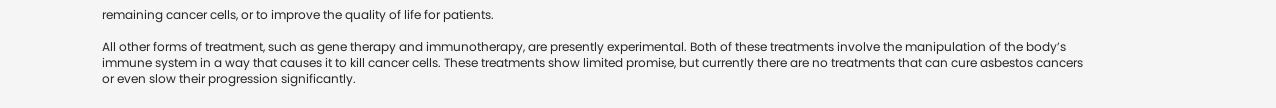remaining cancer cells, or to improve the quality of life for patients.

All other forms of treatment, such as gene therapy and immunotherapy, are presently experimental. Both of these treatments involve the manipulation of the body’s immune system in a way that causes it to kill cancer cells. These treatments show limited promise, but currently there are no treatments that can cure asbestos cancers or even slow their progression significantly.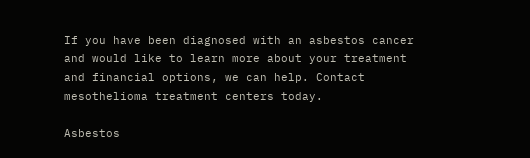If you have been diagnosed with an asbestos cancer and would like to learn more about your treatment and financial options, we can help. Contact mesothelioma treatment centers today.

Asbestos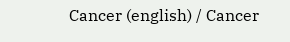Cancer (english) / Cancer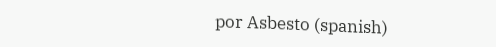por Asbesto (spanish)